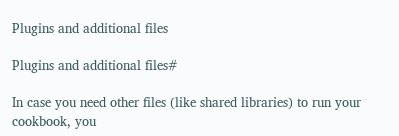Plugins and additional files

Plugins and additional files#

In case you need other files (like shared libraries) to run your cookbook, you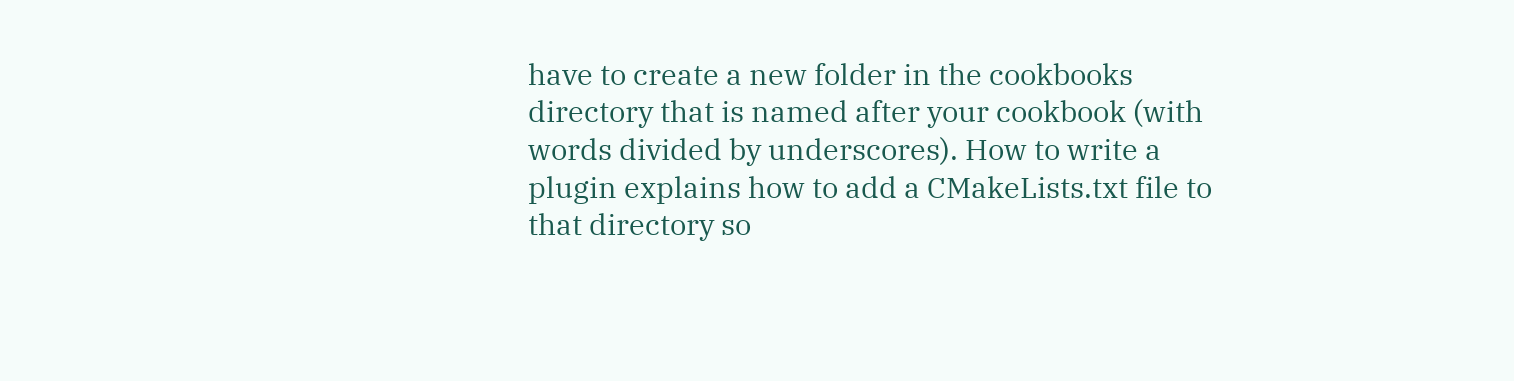have to create a new folder in the cookbooks directory that is named after your cookbook (with words divided by underscores). How to write a plugin explains how to add a CMakeLists.txt file to that directory so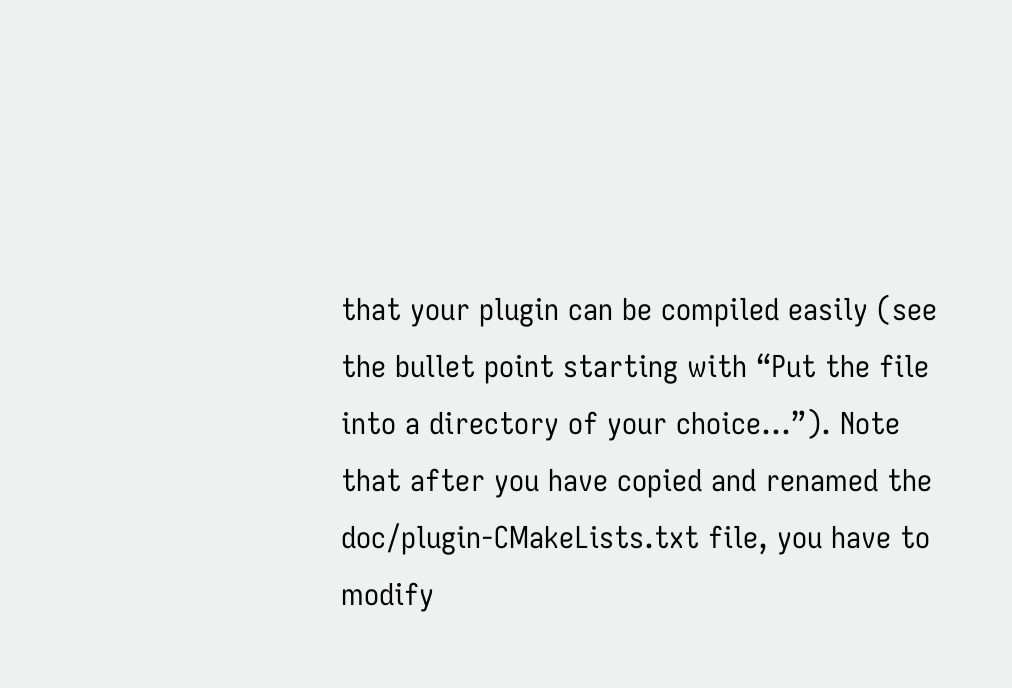that your plugin can be compiled easily (see the bullet point starting with “Put the file into a directory of your choice…”). Note that after you have copied and renamed the doc/plugin-CMakeLists.txt file, you have to modify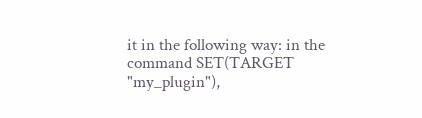it in the following way: in the command SET(TARGET "my_plugin"),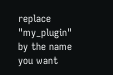replace "my_plugin" by the name you want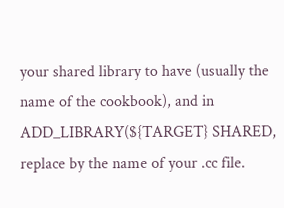your shared library to have (usually the name of the cookbook), and in ADD_LIBRARY(${TARGET} SHARED, replace by the name of your .cc file.